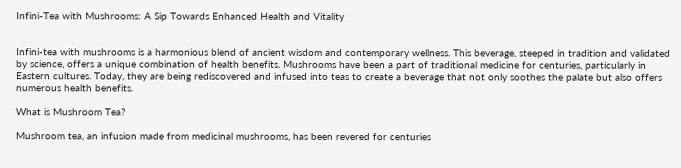Infini-Tea with Mushrooms: A Sip Towards Enhanced Health and Vitality


Infini-tea with mushrooms is a harmonious blend of ancient wisdom and contemporary wellness. This beverage, steeped in tradition and validated by science, offers a unique combination of health benefits. Mushrooms have been a part of traditional medicine for centuries, particularly in Eastern cultures. Today, they are being rediscovered and infused into teas to create a beverage that not only soothes the palate but also offers numerous health benefits.

What is Mushroom Tea?

Mushroom tea, an infusion made from medicinal mushrooms, has been revered for centuries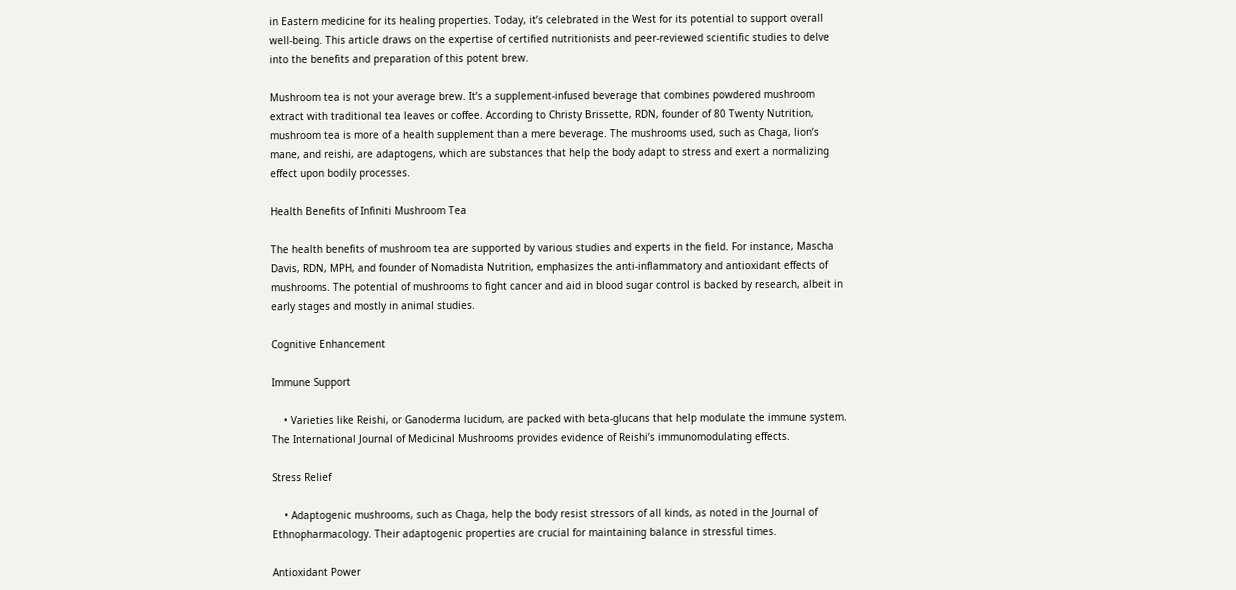in Eastern medicine for its healing properties. Today, it’s celebrated in the West for its potential to support overall well-being. This article draws on the expertise of certified nutritionists and peer-reviewed scientific studies to delve into the benefits and preparation of this potent brew.

Mushroom tea is not your average brew. It’s a supplement-infused beverage that combines powdered mushroom extract with traditional tea leaves or coffee. According to Christy Brissette, RDN, founder of 80 Twenty Nutrition, mushroom tea is more of a health supplement than a mere beverage. The mushrooms used, such as Chaga, lion’s mane, and reishi, are adaptogens, which are substances that help the body adapt to stress and exert a normalizing effect upon bodily processes.

Health Benefits of Infiniti Mushroom Tea

The health benefits of mushroom tea are supported by various studies and experts in the field. For instance, Mascha Davis, RDN, MPH, and founder of Nomadista Nutrition, emphasizes the anti-inflammatory and antioxidant effects of mushrooms. The potential of mushrooms to fight cancer and aid in blood sugar control is backed by research, albeit in early stages and mostly in animal studies.

Cognitive Enhancement

Immune Support

    • Varieties like Reishi, or Ganoderma lucidum, are packed with beta-glucans that help modulate the immune system. The International Journal of Medicinal Mushrooms provides evidence of Reishi’s immunomodulating effects.

Stress Relief

    • Adaptogenic mushrooms, such as Chaga, help the body resist stressors of all kinds, as noted in the Journal of Ethnopharmacology. Their adaptogenic properties are crucial for maintaining balance in stressful times.

Antioxidant Power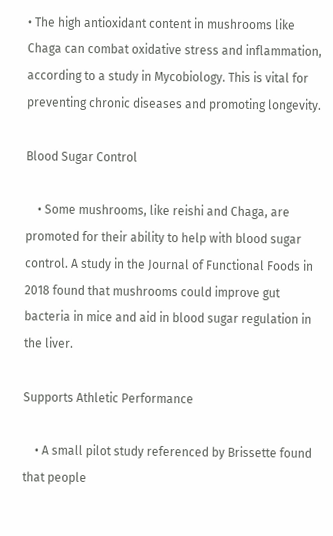• The high antioxidant content in mushrooms like Chaga can combat oxidative stress and inflammation, according to a study in Mycobiology. This is vital for preventing chronic diseases and promoting longevity.

Blood Sugar Control

    • Some mushrooms, like reishi and Chaga, are promoted for their ability to help with blood sugar control. A study in the Journal of Functional Foods in 2018 found that mushrooms could improve gut bacteria in mice and aid in blood sugar regulation in the liver.

Supports Athletic Performance

    • A small pilot study referenced by Brissette found that people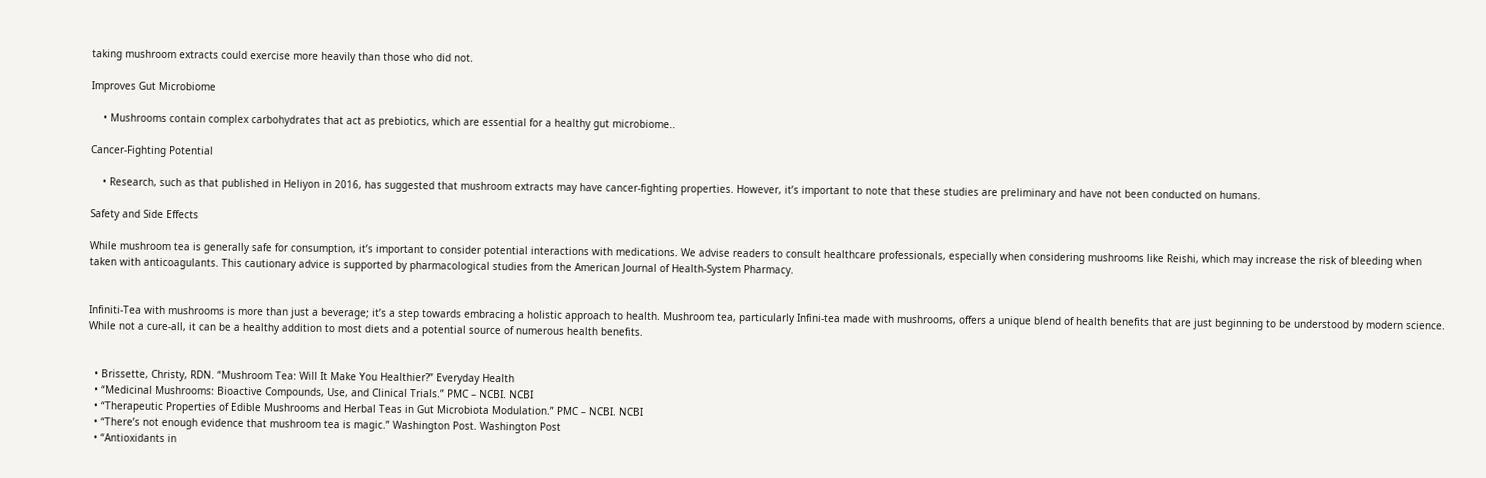taking mushroom extracts could exercise more heavily than those who did not.

Improves Gut Microbiome

    • Mushrooms contain complex carbohydrates that act as prebiotics, which are essential for a healthy gut microbiome..

Cancer-Fighting Potential

    • Research, such as that published in Heliyon in 2016, has suggested that mushroom extracts may have cancer-fighting properties. However, it’s important to note that these studies are preliminary and have not been conducted on humans.

Safety and Side Effects

While mushroom tea is generally safe for consumption, it’s important to consider potential interactions with medications. We advise readers to consult healthcare professionals, especially when considering mushrooms like Reishi, which may increase the risk of bleeding when taken with anticoagulants. This cautionary advice is supported by pharmacological studies from the American Journal of Health-System Pharmacy.


Infiniti-Tea with mushrooms is more than just a beverage; it’s a step towards embracing a holistic approach to health. Mushroom tea, particularly Infini-tea made with mushrooms, offers a unique blend of health benefits that are just beginning to be understood by modern science. While not a cure-all, it can be a healthy addition to most diets and a potential source of numerous health benefits.


  • Brissette, Christy, RDN. “Mushroom Tea: Will It Make You Healthier?” Everyday Health
  • “Medicinal Mushrooms: Bioactive Compounds, Use, and Clinical Trials.” PMC – NCBI. NCBI
  • “Therapeutic Properties of Edible Mushrooms and Herbal Teas in Gut Microbiota Modulation.” PMC – NCBI. NCBI
  • “There’s not enough evidence that mushroom tea is magic.” Washington Post. Washington Post
  • “Antioxidants in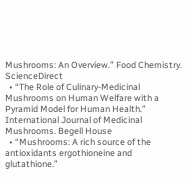Mushrooms: An Overview.” Food Chemistry. ScienceDirect
  • “The Role of Culinary-Medicinal Mushrooms on Human Welfare with a Pyramid Model for Human Health.” International Journal of Medicinal Mushrooms. Begell House
  • “Mushrooms: A rich source of the antioxidants ergothioneine and glutathione.”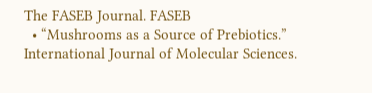The FASEB Journal. FASEB
  • “Mushrooms as a Source of Prebiotics.” International Journal of Molecular Sciences.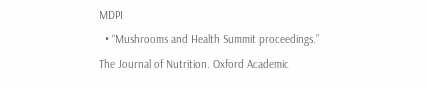MDPI
  • “Mushrooms and Health Summit proceedings.” The Journal of Nutrition. Oxford Academic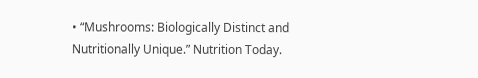• “Mushrooms: Biologically Distinct and Nutritionally Unique.” Nutrition Today.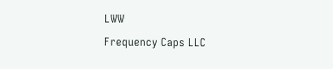LWW
Frequency Caps LLC